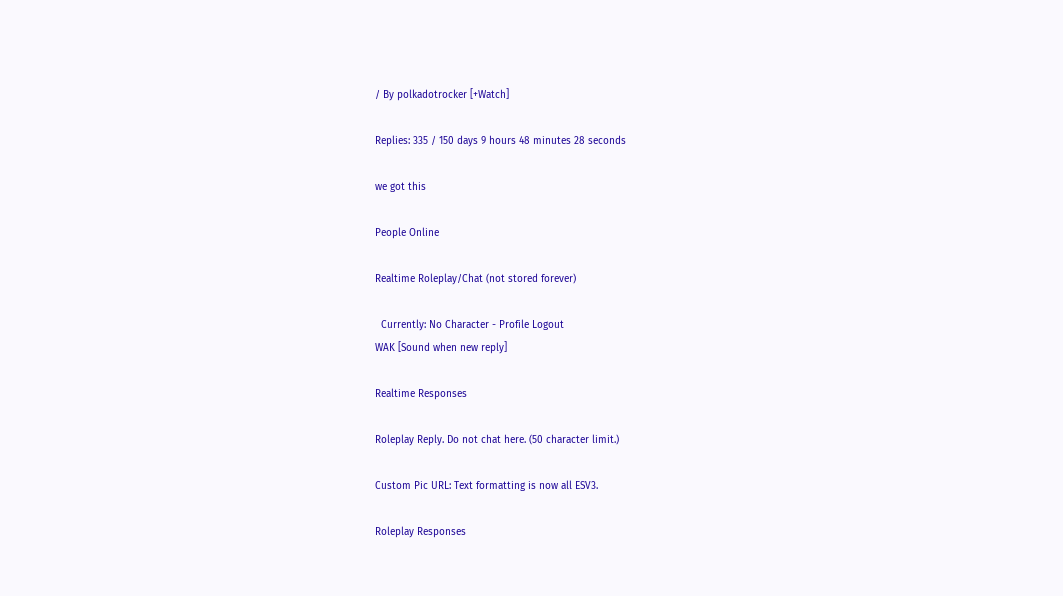/ By polkadotrocker [+Watch]

Replies: 335 / 150 days 9 hours 48 minutes 28 seconds

we got this

People Online

Realtime Roleplay/Chat (not stored forever)

  Currently: No Character - Profile Logout
WAK [Sound when new reply]

Realtime Responses

Roleplay Reply. Do not chat here. (50 character limit.)

Custom Pic URL: Text formatting is now all ESV3.

Roleplay Responses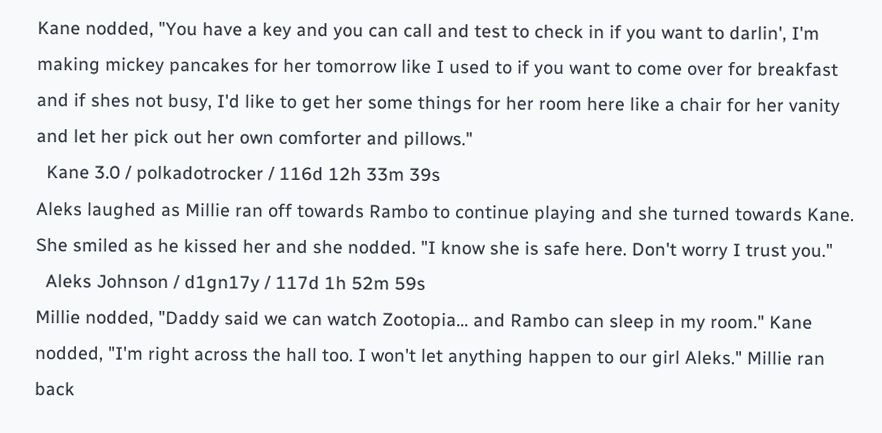Kane nodded, "You have a key and you can call and test to check in if you want to darlin', I'm making mickey pancakes for her tomorrow like I used to if you want to come over for breakfast and if shes not busy, I'd like to get her some things for her room here like a chair for her vanity and let her pick out her own comforter and pillows."
  Kane 3.0 / polkadotrocker / 116d 12h 33m 39s
Aleks laughed as Millie ran off towards Rambo to continue playing and she turned towards Kane. She smiled as he kissed her and she nodded. "I know she is safe here. Don't worry I trust you."
  Aleks Johnson / d1gn17y / 117d 1h 52m 59s
Millie nodded, "Daddy said we can watch Zootopia... and Rambo can sleep in my room." Kane nodded, "I'm right across the hall too. I won't let anything happen to our girl Aleks." Millie ran back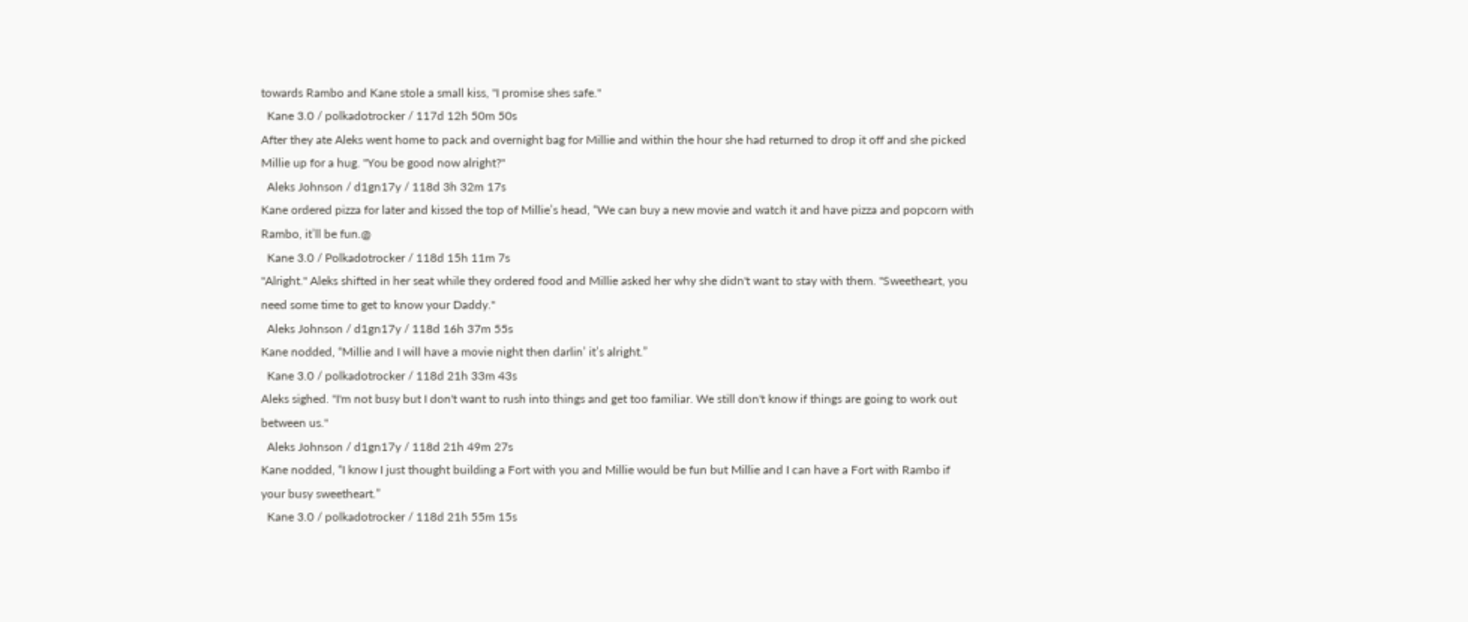towards Rambo and Kane stole a small kiss, "I promise shes safe."
  Kane 3.0 / polkadotrocker / 117d 12h 50m 50s
After they ate Aleks went home to pack and overnight bag for Millie and within the hour she had returned to drop it off and she picked Millie up for a hug. "You be good now alright?"
  Aleks Johnson / d1gn17y / 118d 3h 32m 17s
Kane ordered pizza for later and kissed the top of Millie’s head, “We can buy a new movie and watch it and have pizza and popcorn with Rambo, it’ll be fun.@
  Kane 3.0 / Polkadotrocker / 118d 15h 11m 7s
"Alright." Aleks shifted in her seat while they ordered food and Millie asked her why she didn't want to stay with them. "Sweetheart, you need some time to get to know your Daddy."
  Aleks Johnson / d1gn17y / 118d 16h 37m 55s
Kane nodded, “Millie and I will have a movie night then darlin’ it’s alright.”
  Kane 3.0 / polkadotrocker / 118d 21h 33m 43s
Aleks sighed. "I'm not busy but I don't want to rush into things and get too familiar. We still don't know if things are going to work out between us."
  Aleks Johnson / d1gn17y / 118d 21h 49m 27s
Kane nodded, “I know I just thought building a Fort with you and Millie would be fun but Millie and I can have a Fort with Rambo if your busy sweetheart.”
  Kane 3.0 / polkadotrocker / 118d 21h 55m 15s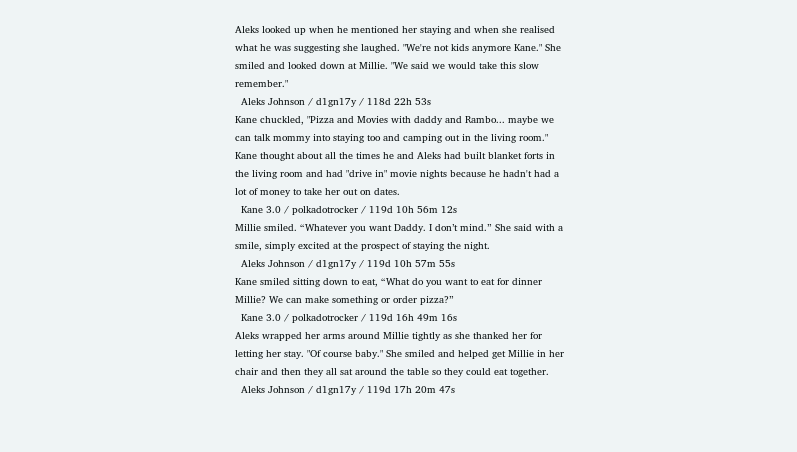Aleks looked up when he mentioned her staying and when she realised what he was suggesting she laughed. "We're not kids anymore Kane." She smiled and looked down at Millie. "We said we would take this slow remember."
  Aleks Johnson / d1gn17y / 118d 22h 53s
Kane chuckled, "Pizza and Movies with daddy and Rambo... maybe we can talk mommy into staying too and camping out in the living room." Kane thought about all the times he and Aleks had built blanket forts in the living room and had "drive in" movie nights because he hadn't had a lot of money to take her out on dates.
  Kane 3.0 / polkadotrocker / 119d 10h 56m 12s
Millie smiled. “Whatever you want Daddy. I don’t mind.” She said with a smile, simply excited at the prospect of staying the night.
  Aleks Johnson / d1gn17y / 119d 10h 57m 55s
Kane smiled sitting down to eat, “What do you want to eat for dinner Millie? We can make something or order pizza?”
  Kane 3.0 / polkadotrocker / 119d 16h 49m 16s
Aleks wrapped her arms around Millie tightly as she thanked her for letting her stay. "Of course baby." She smiled and helped get Millie in her chair and then they all sat around the table so they could eat together.
  Aleks Johnson / d1gn17y / 119d 17h 20m 47s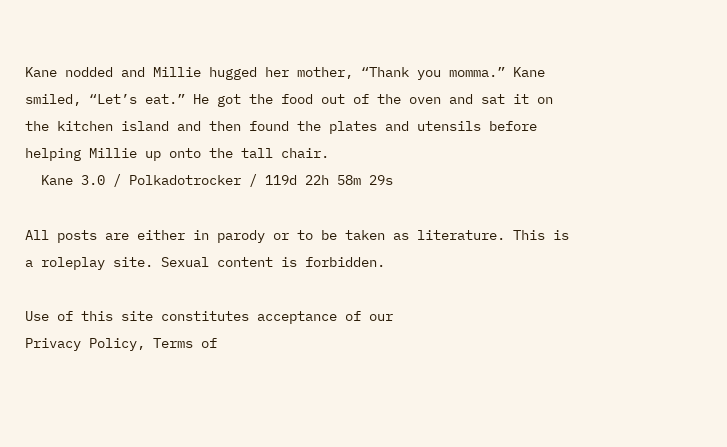Kane nodded and Millie hugged her mother, “Thank you momma.” Kane smiled, “Let’s eat.” He got the food out of the oven and sat it on the kitchen island and then found the plates and utensils before helping Millie up onto the tall chair.
  Kane 3.0 / Polkadotrocker / 119d 22h 58m 29s

All posts are either in parody or to be taken as literature. This is a roleplay site. Sexual content is forbidden.

Use of this site constitutes acceptance of our
Privacy Policy, Terms of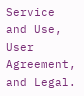Service and Use, User Agreement, and Legal.